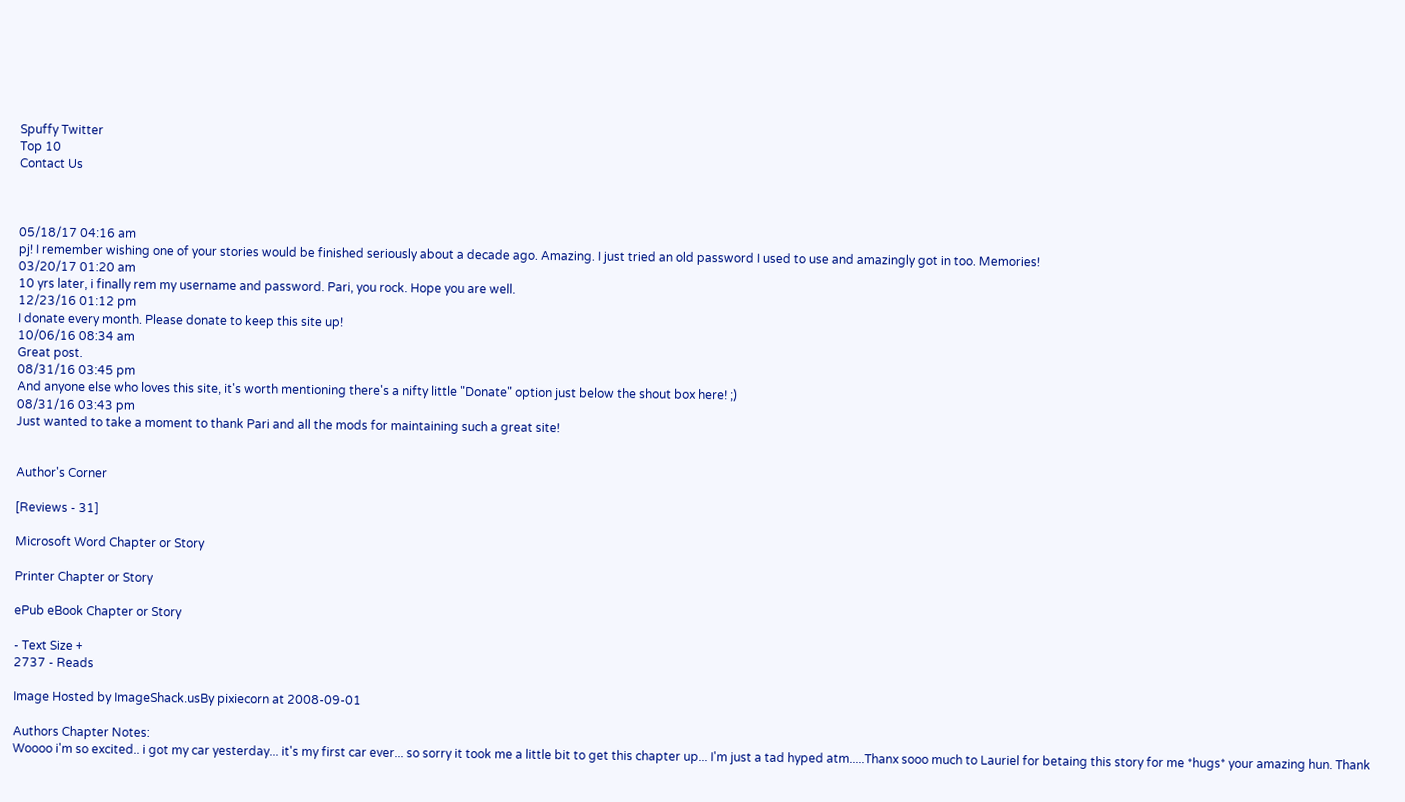Spuffy Twitter
Top 10
Contact Us



05/18/17 04:16 am
pj! I remember wishing one of your stories would be finished seriously about a decade ago. Amazing. I just tried an old password I used to use and amazingly got in too. Memories!
03/20/17 01:20 am
10 yrs later, i finally rem my username and password. Pari, you rock. Hope you are well.
12/23/16 01:12 pm
I donate every month. Please donate to keep this site up!
10/06/16 08:34 am
Great post.
08/31/16 03:45 pm
And anyone else who loves this site, it's worth mentioning there's a nifty little "Donate" option just below the shout box here! ;)
08/31/16 03:43 pm
Just wanted to take a moment to thank Pari and all the mods for maintaining such a great site!


Author's Corner

[Reviews - 31]

Microsoft Word Chapter or Story

Printer Chapter or Story

ePub eBook Chapter or Story

- Text Size +
2737 - Reads

Image Hosted by ImageShack.usBy pixiecorn at 2008-09-01

Authors Chapter Notes:
Woooo i'm so excited.. i got my car yesterday... it's my first car ever... so sorry it took me a little bit to get this chapter up... I'm just a tad hyped atm.....Thanx sooo much to Lauriel for betaing this story for me *hugs* your amazing hun. Thank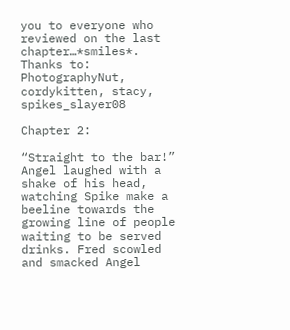you to everyone who reviewed on the last chapter…*smiles*. Thanks to: PhotographyNut, cordykitten, stacy, spikes_slayer08

Chapter 2:

“Straight to the bar!” Angel laughed with a shake of his head, watching Spike make a beeline towards the growing line of people waiting to be served drinks. Fred scowled and smacked Angel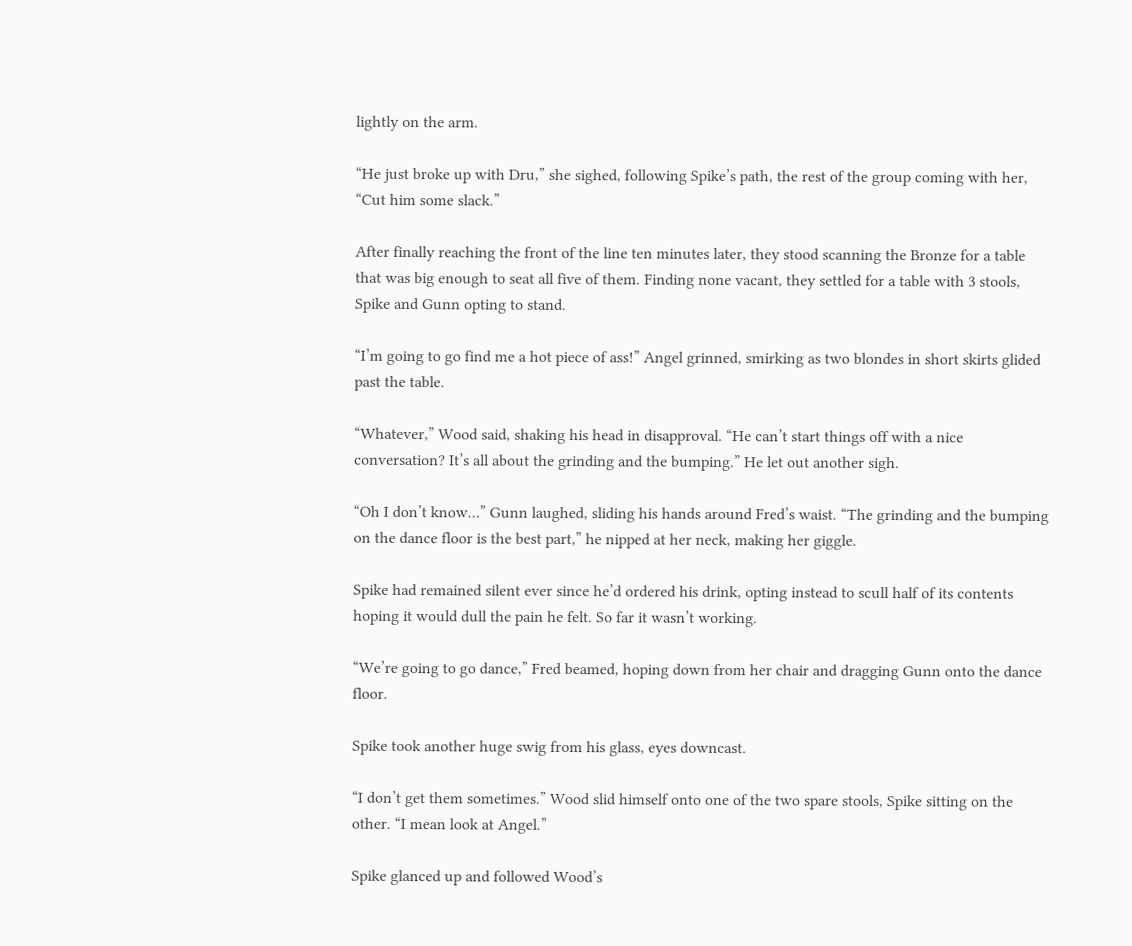lightly on the arm.

“He just broke up with Dru,” she sighed, following Spike’s path, the rest of the group coming with her, “Cut him some slack.”

After finally reaching the front of the line ten minutes later, they stood scanning the Bronze for a table that was big enough to seat all five of them. Finding none vacant, they settled for a table with 3 stools, Spike and Gunn opting to stand.

“I’m going to go find me a hot piece of ass!” Angel grinned, smirking as two blondes in short skirts glided past the table.

“Whatever,” Wood said, shaking his head in disapproval. “He can’t start things off with a nice conversation? It’s all about the grinding and the bumping.” He let out another sigh.

“Oh I don’t know…” Gunn laughed, sliding his hands around Fred’s waist. “The grinding and the bumping on the dance floor is the best part,” he nipped at her neck, making her giggle.

Spike had remained silent ever since he’d ordered his drink, opting instead to scull half of its contents hoping it would dull the pain he felt. So far it wasn’t working.

“We’re going to go dance,” Fred beamed, hoping down from her chair and dragging Gunn onto the dance floor.

Spike took another huge swig from his glass, eyes downcast.

“I don’t get them sometimes.” Wood slid himself onto one of the two spare stools, Spike sitting on the other. “I mean look at Angel.”

Spike glanced up and followed Wood’s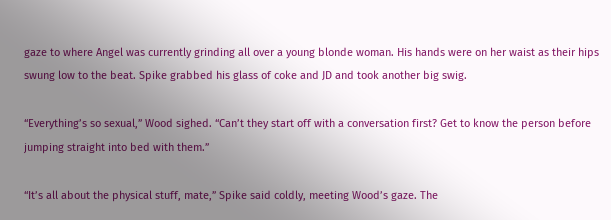gaze to where Angel was currently grinding all over a young blonde woman. His hands were on her waist as their hips swung low to the beat. Spike grabbed his glass of coke and JD and took another big swig.

“Everything’s so sexual,” Wood sighed. “Can’t they start off with a conversation first? Get to know the person before jumping straight into bed with them.”

“It’s all about the physical stuff, mate,” Spike said coldly, meeting Wood’s gaze. The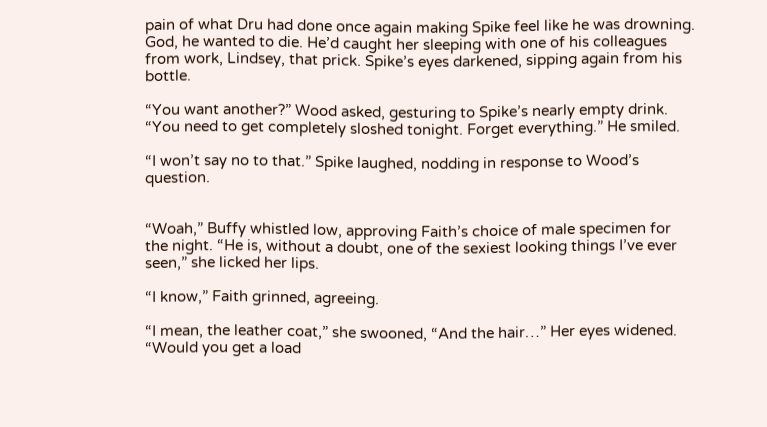pain of what Dru had done once again making Spike feel like he was drowning. God, he wanted to die. He’d caught her sleeping with one of his colleagues from work, Lindsey, that prick. Spike’s eyes darkened, sipping again from his bottle.

“You want another?” Wood asked, gesturing to Spike’s nearly empty drink. “You need to get completely sloshed tonight. Forget everything.” He smiled.

“I won’t say no to that.” Spike laughed, nodding in response to Wood’s question.


“Woah,” Buffy whistled low, approving Faith’s choice of male specimen for the night. “He is, without a doubt, one of the sexiest looking things I’ve ever seen,” she licked her lips.

“I know,” Faith grinned, agreeing.

“I mean, the leather coat,” she swooned, “And the hair…” Her eyes widened. “Would you get a load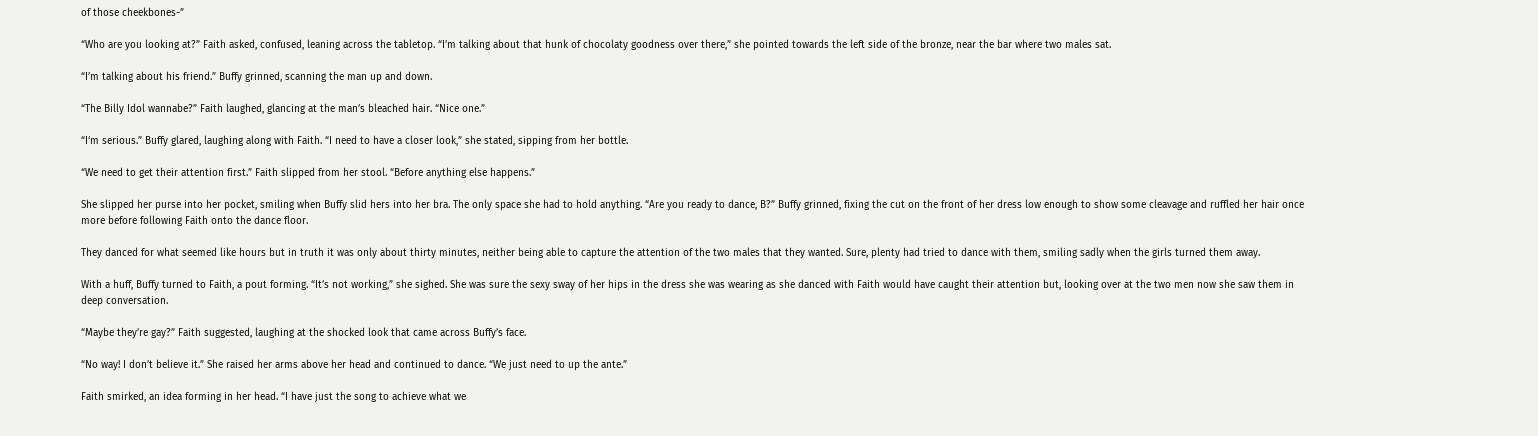of those cheekbones-”

“Who are you looking at?” Faith asked, confused, leaning across the tabletop. “I’m talking about that hunk of chocolaty goodness over there,” she pointed towards the left side of the bronze, near the bar where two males sat.

“I’m talking about his friend.” Buffy grinned, scanning the man up and down.

“The Billy Idol wannabe?” Faith laughed, glancing at the man’s bleached hair. “Nice one.”

“I‘m serious.” Buffy glared, laughing along with Faith. “I need to have a closer look,” she stated, sipping from her bottle.

“We need to get their attention first.” Faith slipped from her stool. “Before anything else happens.”

She slipped her purse into her pocket, smiling when Buffy slid hers into her bra. The only space she had to hold anything. “Are you ready to dance, B?” Buffy grinned, fixing the cut on the front of her dress low enough to show some cleavage and ruffled her hair once more before following Faith onto the dance floor.

They danced for what seemed like hours but in truth it was only about thirty minutes, neither being able to capture the attention of the two males that they wanted. Sure, plenty had tried to dance with them, smiling sadly when the girls turned them away.

With a huff, Buffy turned to Faith, a pout forming. “It’s not working,” she sighed. She was sure the sexy sway of her hips in the dress she was wearing as she danced with Faith would have caught their attention but, looking over at the two men now she saw them in deep conversation.

“Maybe they’re gay?” Faith suggested, laughing at the shocked look that came across Buffy’s face.

“No way! I don’t believe it.” She raised her arms above her head and continued to dance. “We just need to up the ante.”

Faith smirked, an idea forming in her head. “I have just the song to achieve what we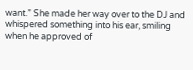want.” She made her way over to the DJ and whispered something into his ear, smiling when he approved of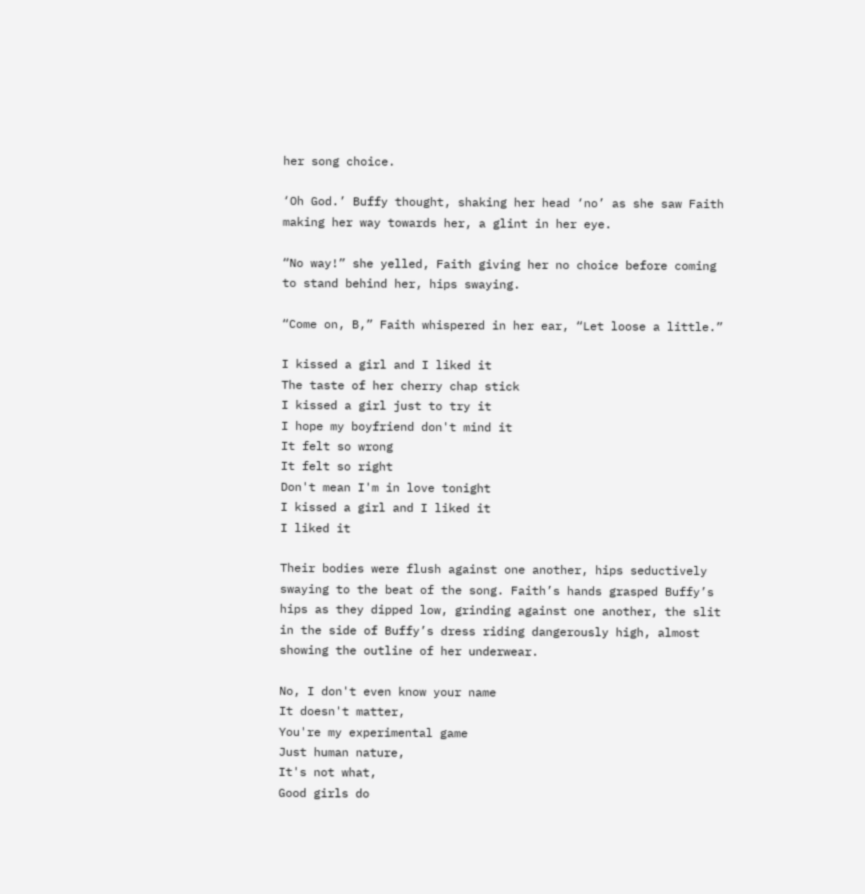her song choice.

‘Oh God.’ Buffy thought, shaking her head ‘no’ as she saw Faith making her way towards her, a glint in her eye.

“No way!” she yelled, Faith giving her no choice before coming to stand behind her, hips swaying.

“Come on, B,” Faith whispered in her ear, “Let loose a little.”

I kissed a girl and I liked it
The taste of her cherry chap stick
I kissed a girl just to try it
I hope my boyfriend don't mind it
It felt so wrong
It felt so right
Don't mean I'm in love tonight
I kissed a girl and I liked it
I liked it

Their bodies were flush against one another, hips seductively swaying to the beat of the song. Faith’s hands grasped Buffy’s hips as they dipped low, grinding against one another, the slit in the side of Buffy’s dress riding dangerously high, almost showing the outline of her underwear.

No, I don't even know your name
It doesn't matter,
You're my experimental game
Just human nature,
It's not what,
Good girls do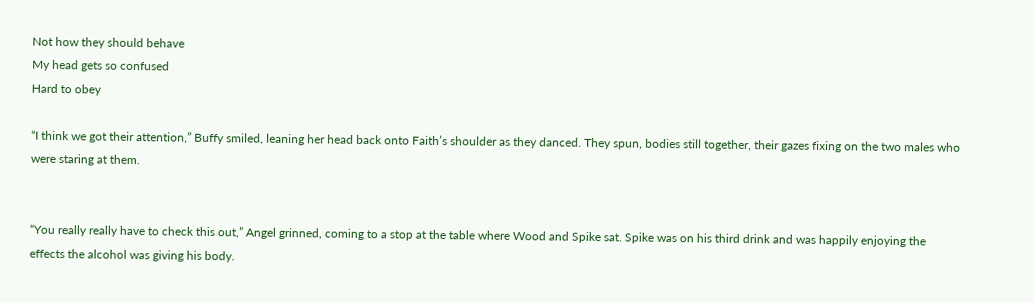Not how they should behave
My head gets so confused
Hard to obey

“I think we got their attention,” Buffy smiled, leaning her head back onto Faith’s shoulder as they danced. They spun, bodies still together, their gazes fixing on the two males who were staring at them.


“You really really have to check this out,” Angel grinned, coming to a stop at the table where Wood and Spike sat. Spike was on his third drink and was happily enjoying the effects the alcohol was giving his body.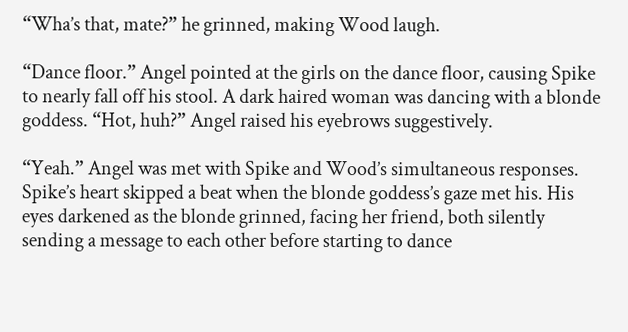“Wha’s that, mate?” he grinned, making Wood laugh.

“Dance floor.” Angel pointed at the girls on the dance floor, causing Spike to nearly fall off his stool. A dark haired woman was dancing with a blonde goddess. “Hot, huh?” Angel raised his eyebrows suggestively.

“Yeah.” Angel was met with Spike and Wood’s simultaneous responses. Spike’s heart skipped a beat when the blonde goddess’s gaze met his. His eyes darkened as the blonde grinned, facing her friend, both silently sending a message to each other before starting to dance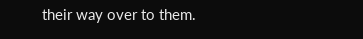their way over to them.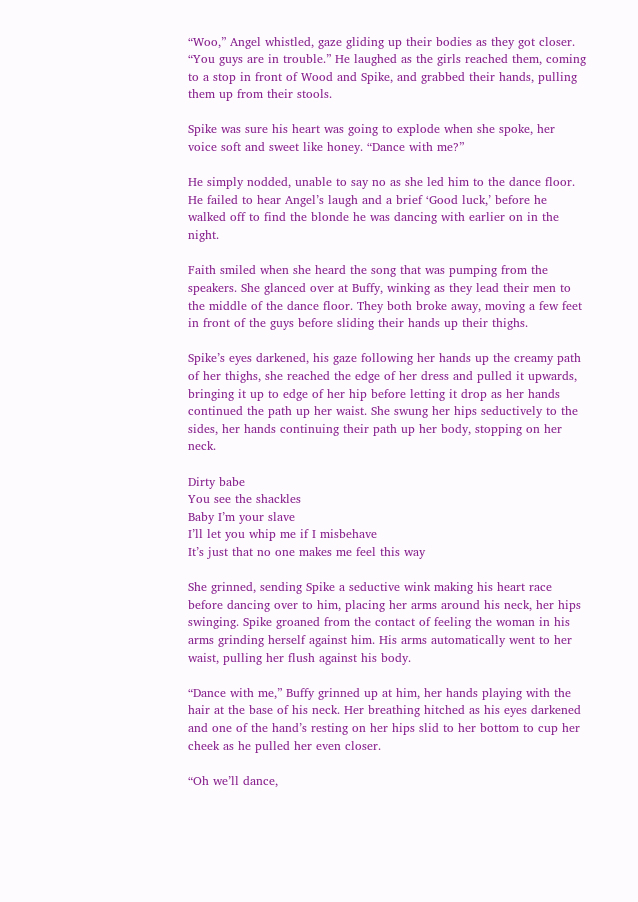“Woo,” Angel whistled, gaze gliding up their bodies as they got closer. “You guys are in trouble.” He laughed as the girls reached them, coming to a stop in front of Wood and Spike, and grabbed their hands, pulling them up from their stools.

Spike was sure his heart was going to explode when she spoke, her voice soft and sweet like honey. “Dance with me?”

He simply nodded, unable to say no as she led him to the dance floor. He failed to hear Angel’s laugh and a brief ‘Good luck,’ before he walked off to find the blonde he was dancing with earlier on in the night.

Faith smiled when she heard the song that was pumping from the speakers. She glanced over at Buffy, winking as they lead their men to the middle of the dance floor. They both broke away, moving a few feet in front of the guys before sliding their hands up their thighs.

Spike’s eyes darkened, his gaze following her hands up the creamy path of her thighs, she reached the edge of her dress and pulled it upwards, bringing it up to edge of her hip before letting it drop as her hands continued the path up her waist. She swung her hips seductively to the sides, her hands continuing their path up her body, stopping on her neck.

Dirty babe
You see the shackles
Baby I’m your slave
I’ll let you whip me if I misbehave
It’s just that no one makes me feel this way

She grinned, sending Spike a seductive wink making his heart race before dancing over to him, placing her arms around his neck, her hips swinging. Spike groaned from the contact of feeling the woman in his arms grinding herself against him. His arms automatically went to her waist, pulling her flush against his body.

“Dance with me,” Buffy grinned up at him, her hands playing with the hair at the base of his neck. Her breathing hitched as his eyes darkened and one of the hand’s resting on her hips slid to her bottom to cup her cheek as he pulled her even closer.

“Oh we’ll dance,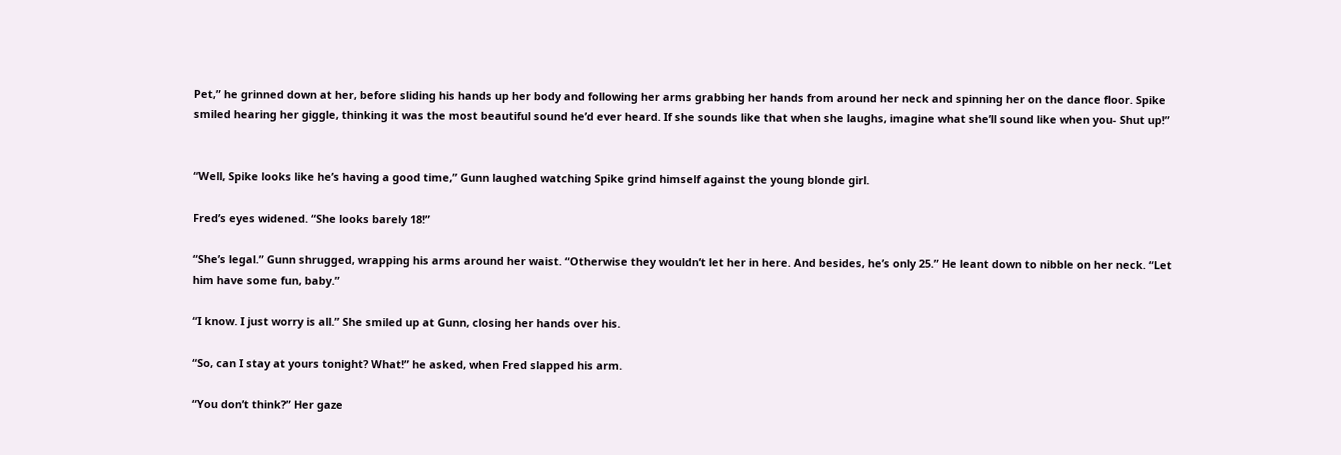Pet,” he grinned down at her, before sliding his hands up her body and following her arms grabbing her hands from around her neck and spinning her on the dance floor. Spike smiled hearing her giggle, thinking it was the most beautiful sound he’d ever heard. If she sounds like that when she laughs, imagine what she’ll sound like when you- Shut up!”


“Well, Spike looks like he’s having a good time,” Gunn laughed watching Spike grind himself against the young blonde girl.

Fred’s eyes widened. “She looks barely 18!”

“She’s legal.” Gunn shrugged, wrapping his arms around her waist. “Otherwise they wouldn’t let her in here. And besides, he’s only 25.” He leant down to nibble on her neck. “Let him have some fun, baby.”

“I know. I just worry is all.” She smiled up at Gunn, closing her hands over his.

“So, can I stay at yours tonight? What!” he asked, when Fred slapped his arm.

“You don’t think?” Her gaze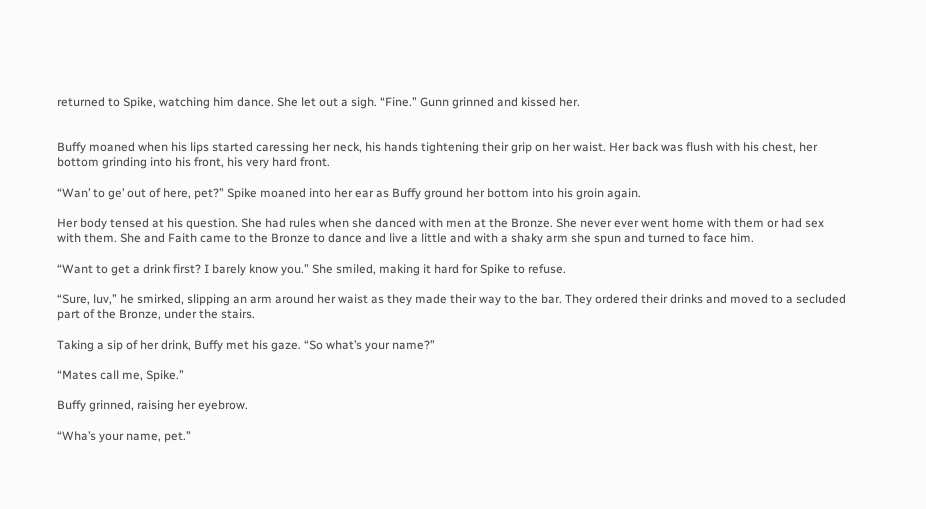returned to Spike, watching him dance. She let out a sigh. “Fine.” Gunn grinned and kissed her.


Buffy moaned when his lips started caressing her neck, his hands tightening their grip on her waist. Her back was flush with his chest, her bottom grinding into his front, his very hard front.

“Wan’ to ge’ out of here, pet?” Spike moaned into her ear as Buffy ground her bottom into his groin again.

Her body tensed at his question. She had rules when she danced with men at the Bronze. She never ever went home with them or had sex with them. She and Faith came to the Bronze to dance and live a little and with a shaky arm she spun and turned to face him.

“Want to get a drink first? I barely know you.” She smiled, making it hard for Spike to refuse.

“Sure, luv,” he smirked, slipping an arm around her waist as they made their way to the bar. They ordered their drinks and moved to a secluded part of the Bronze, under the stairs.

Taking a sip of her drink, Buffy met his gaze. “So what’s your name?”

“Mates call me, Spike.”

Buffy grinned, raising her eyebrow.

“Wha’s your name, pet.”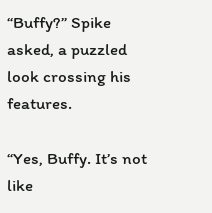“Buffy?” Spike asked, a puzzled look crossing his features.

“Yes, Buffy. It’s not like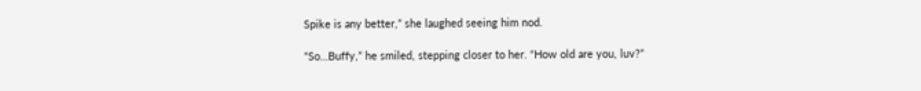Spike is any better,” she laughed seeing him nod.

“So…Buffy,” he smiled, stepping closer to her. “How old are you, luv?”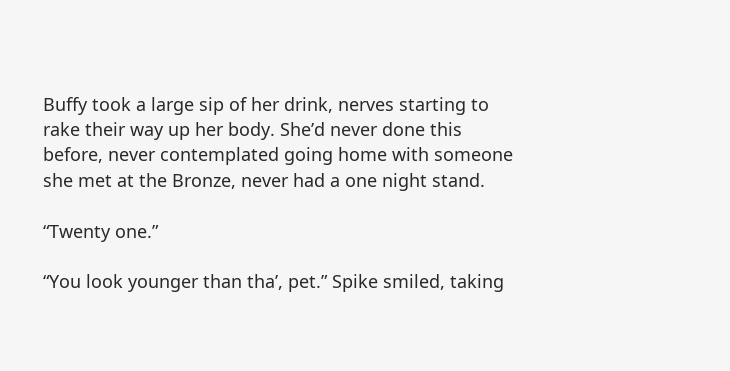Buffy took a large sip of her drink, nerves starting to rake their way up her body. She’d never done this before, never contemplated going home with someone she met at the Bronze, never had a one night stand.

“Twenty one.”

“You look younger than tha’, pet.” Spike smiled, taking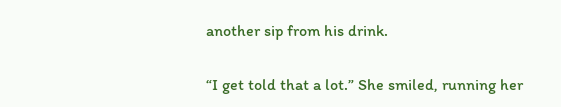another sip from his drink.

“I get told that a lot.” She smiled, running her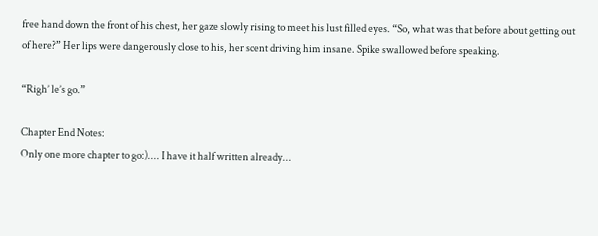free hand down the front of his chest, her gaze slowly rising to meet his lust filled eyes. “So, what was that before about getting out of here?” Her lips were dangerously close to his, her scent driving him insane. Spike swallowed before speaking.

“Righ’ le’s go.”

Chapter End Notes:
Only one more chapter to go:).... I have it half written already...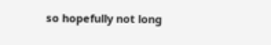so hopefully not long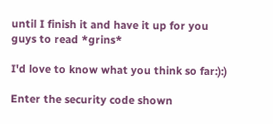until I finish it and have it up for you guys to read *grins*

I'd love to know what you think so far:):)

Enter the security code shown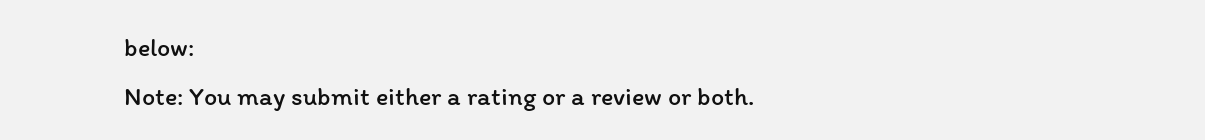below:
Note: You may submit either a rating or a review or both.